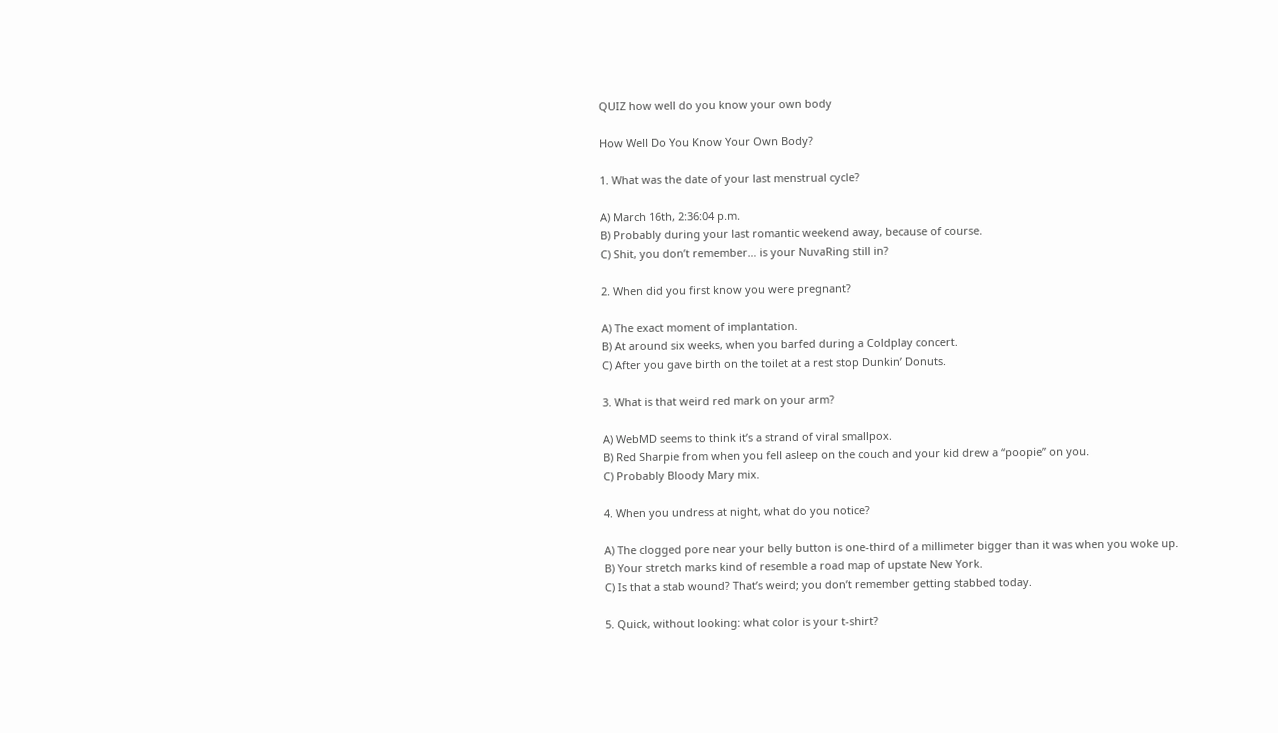QUIZ how well do you know your own body

How Well Do You Know Your Own Body?

1. What was the date of your last menstrual cycle?

A) March 16th, 2:36:04 p.m.
B) Probably during your last romantic weekend away, because of course.
C) Shit, you don’t remember… is your NuvaRing still in?

2. When did you first know you were pregnant?

A) The exact moment of implantation.
B) At around six weeks, when you barfed during a Coldplay concert.
C) After you gave birth on the toilet at a rest stop Dunkin’ Donuts.

3. What is that weird red mark on your arm?

A) WebMD seems to think it’s a strand of viral smallpox.
B) Red Sharpie from when you fell asleep on the couch and your kid drew a “poopie” on you.
C) Probably Bloody Mary mix.

4. When you undress at night, what do you notice?

A) The clogged pore near your belly button is one-third of a millimeter bigger than it was when you woke up.
B) Your stretch marks kind of resemble a road map of upstate New York.
C) Is that a stab wound? That’s weird; you don’t remember getting stabbed today.

5. Quick, without looking: what color is your t-shirt?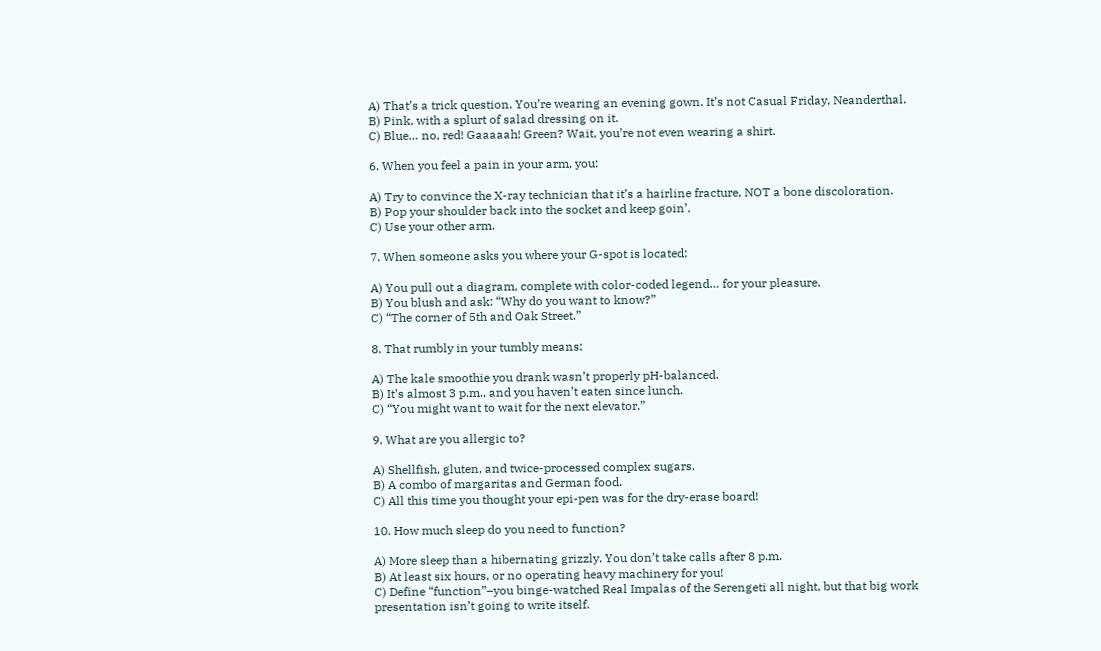A) That’s a trick question. You’re wearing an evening gown. It’s not Casual Friday, Neanderthal.
B) Pink, with a splurt of salad dressing on it.
C) Blue… no, red! Gaaaaah! Green? Wait, you’re not even wearing a shirt.

6. When you feel a pain in your arm, you:

A) Try to convince the X-ray technician that it’s a hairline fracture, NOT a bone discoloration.
B) Pop your shoulder back into the socket and keep goin’.
C) Use your other arm.

7. When someone asks you where your G-spot is located:

A) You pull out a diagram, complete with color-coded legend… for your pleasure.
B) You blush and ask: “Why do you want to know?”
C) “The corner of 5th and Oak Street.”

8. That rumbly in your tumbly means:

A) The kale smoothie you drank wasn’t properly pH-balanced.
B) It’s almost 3 p.m., and you haven’t eaten since lunch.
C) “You might want to wait for the next elevator.”

9. What are you allergic to?

A) Shellfish, gluten, and twice-processed complex sugars.
B) A combo of margaritas and German food.
C) All this time you thought your epi-pen was for the dry-erase board!

10. How much sleep do you need to function?

A) More sleep than a hibernating grizzly. You don’t take calls after 8 p.m.
B) At least six hours, or no operating heavy machinery for you!
C) Define “function”–you binge-watched Real Impalas of the Serengeti all night, but that big work presentation isn’t going to write itself.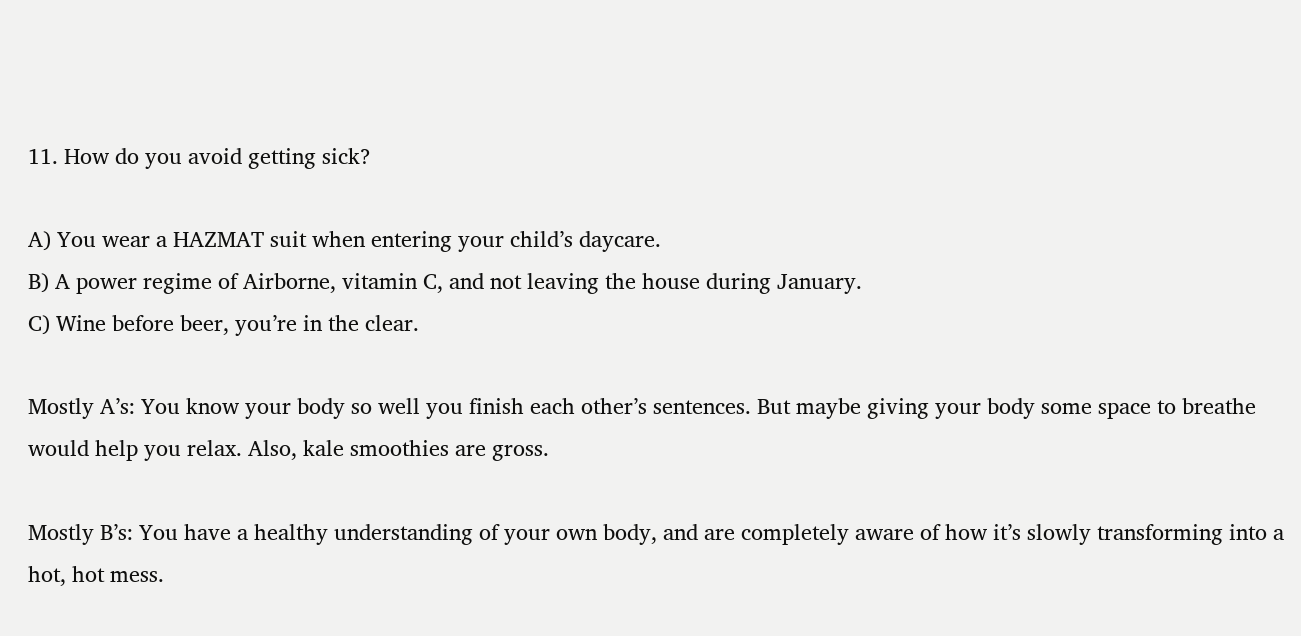11. How do you avoid getting sick?

A) You wear a HAZMAT suit when entering your child’s daycare.
B) A power regime of Airborne, vitamin C, and not leaving the house during January.
C) Wine before beer, you’re in the clear.

Mostly A’s: You know your body so well you finish each other’s sentences. But maybe giving your body some space to breathe would help you relax. Also, kale smoothies are gross.

Mostly B’s: You have a healthy understanding of your own body, and are completely aware of how it’s slowly transforming into a hot, hot mess.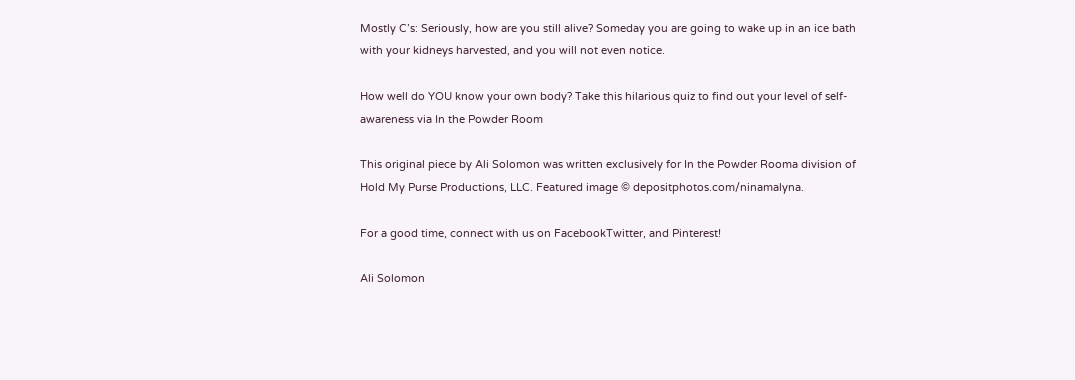Mostly C’s: Seriously, how are you still alive? Someday you are going to wake up in an ice bath with your kidneys harvested, and you will not even notice.

How well do YOU know your own body? Take this hilarious quiz to find out your level of self-awareness via In the Powder Room

This original piece by Ali Solomon was written exclusively for In the Powder Rooma division of Hold My Purse Productions, LLC. Featured image © depositphotos.com/ninamalyna.

For a good time, connect with us on FacebookTwitter, and Pinterest!

Ali Solomon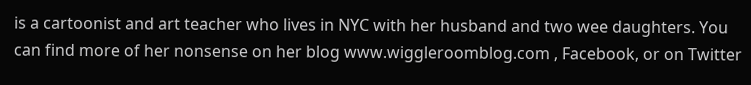is a cartoonist and art teacher who lives in NYC with her husband and two wee daughters. You can find more of her nonsense on her blog www.wiggleroomblog.com , Facebook, or on Twitter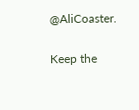@AliCoaster.

Keep the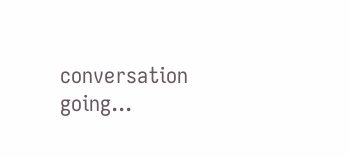conversation going...